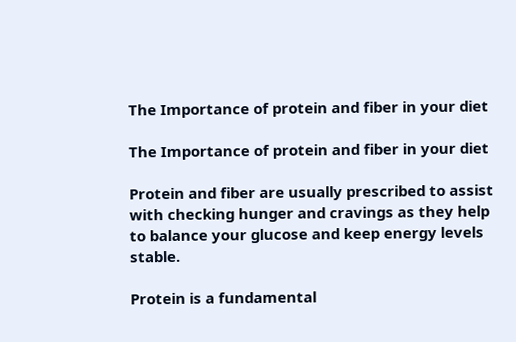The Importance of protein and fiber in your diet

The Importance of protein and fiber in your diet

Protein and fiber are usually prescribed to assist with checking hunger and cravings as they help to balance your glucose and keep energy levels stable.

Protein is a fundamental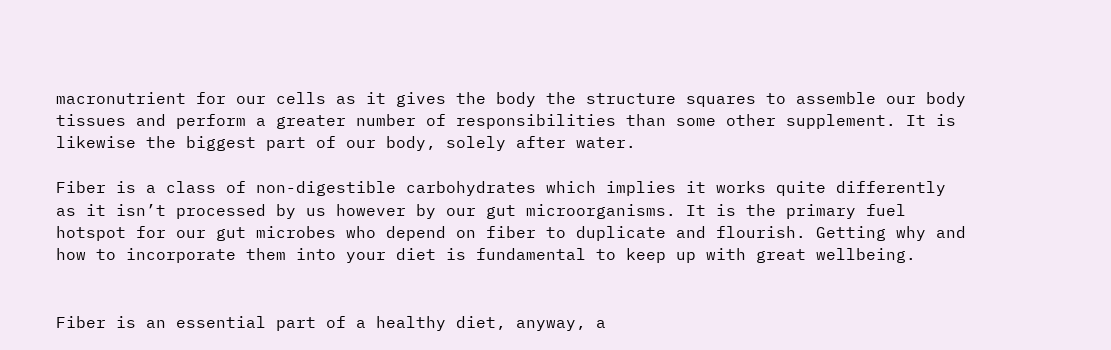macronutrient for our cells as it gives the body the structure squares to assemble our body tissues and perform a greater number of responsibilities than some other supplement. It is likewise the biggest part of our body, solely after water.

Fiber is a class of non-digestible carbohydrates which implies it works quite differently as it isn’t processed by us however by our gut microorganisms. It is the primary fuel hotspot for our gut microbes who depend on fiber to duplicate and flourish. Getting why and how to incorporate them into your diet is fundamental to keep up with great wellbeing.


Fiber is an essential part of a healthy diet, anyway, a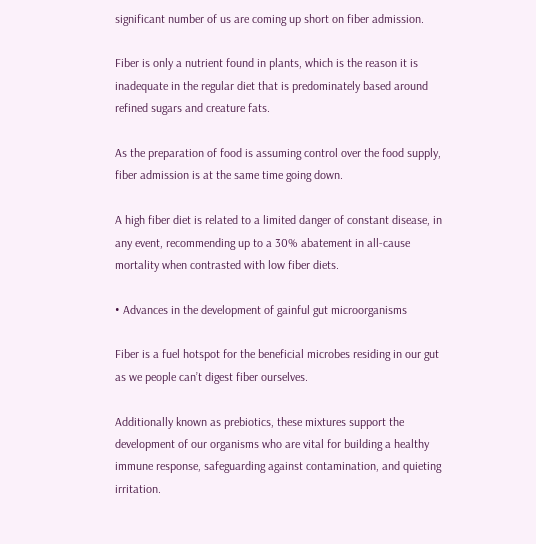significant number of us are coming up short on fiber admission.

Fiber is only a nutrient found in plants, which is the reason it is inadequate in the regular diet that is predominately based around refined sugars and creature fats.

As the preparation of food is assuming control over the food supply, fiber admission is at the same time going down.

A high fiber diet is related to a limited danger of constant disease, in any event, recommending up to a 30% abatement in all-cause mortality when contrasted with low fiber diets.

• Advances in the development of gainful gut microorganisms

Fiber is a fuel hotspot for the beneficial microbes residing in our gut as we people can’t digest fiber ourselves.

Additionally known as prebiotics, these mixtures support the development of our organisms who are vital for building a healthy immune response, safeguarding against contamination, and quieting irritation.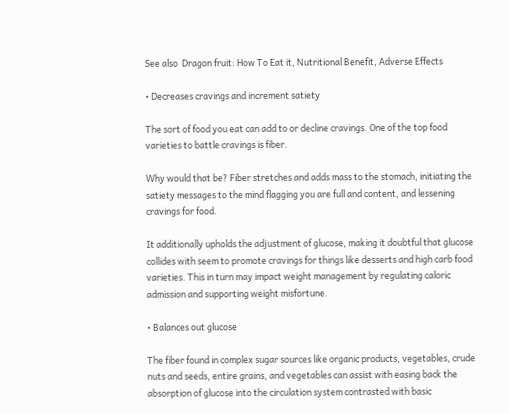See also  Dragon fruit: How To Eat it, Nutritional Benefit, Adverse Effects

• Decreases cravings and increment satiety

The sort of food you eat can add to or decline cravings. One of the top food varieties to battle cravings is fiber.

Why would that be? Fiber stretches and adds mass to the stomach, initiating the satiety messages to the mind flagging you are full and content, and lessening cravings for food.

It additionally upholds the adjustment of glucose, making it doubtful that glucose collides with seem to promote cravings for things like desserts and high carb food varieties. This in turn may impact weight management by regulating caloric admission and supporting weight misfortune.

• Balances out glucose

The fiber found in complex sugar sources like organic products, vegetables, crude nuts and seeds, entire grains, and vegetables can assist with easing back the absorption of glucose into the circulation system contrasted with basic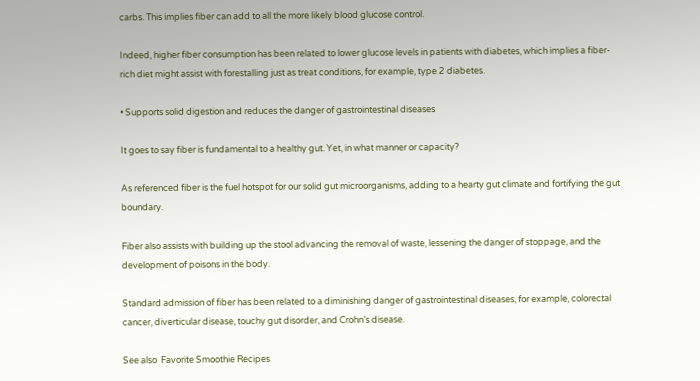carbs. This implies fiber can add to all the more likely blood glucose control.

Indeed, higher fiber consumption has been related to lower glucose levels in patients with diabetes, which implies a fiber-rich diet might assist with forestalling just as treat conditions, for example, type 2 diabetes.

• Supports solid digestion and reduces the danger of gastrointestinal diseases

It goes to say fiber is fundamental to a healthy gut. Yet, in what manner or capacity?

As referenced fiber is the fuel hotspot for our solid gut microorganisms, adding to a hearty gut climate and fortifying the gut boundary.

Fiber also assists with building up the stool advancing the removal of waste, lessening the danger of stoppage, and the development of poisons in the body.

Standard admission of fiber has been related to a diminishing danger of gastrointestinal diseases, for example, colorectal cancer, diverticular disease, touchy gut disorder, and Crohn’s disease.

See also  Favorite Smoothie Recipes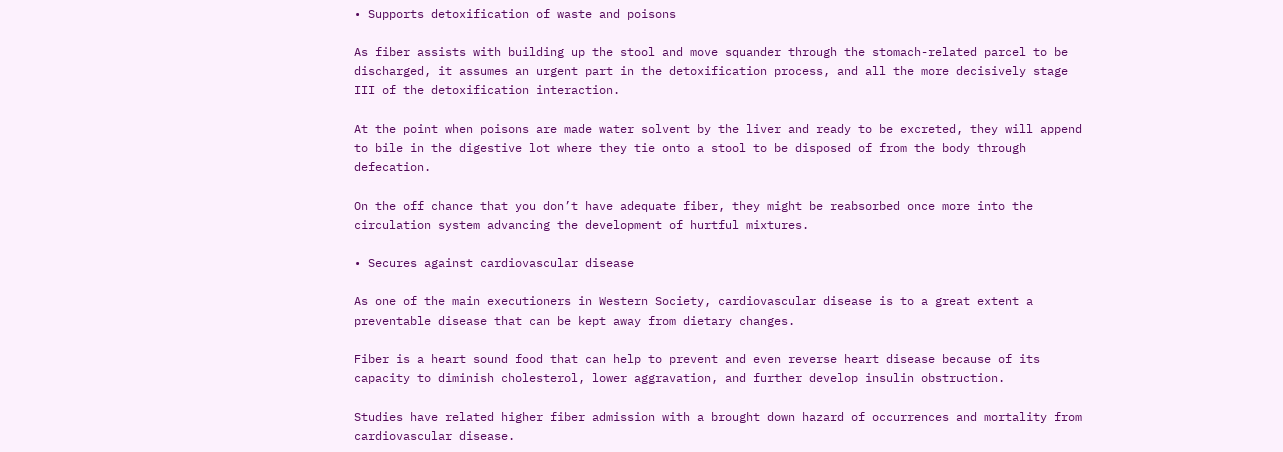• Supports detoxification of waste and poisons

As fiber assists with building up the stool and move squander through the stomach-related parcel to be discharged, it assumes an urgent part in the detoxification process, and all the more decisively stage III of the detoxification interaction.

At the point when poisons are made water solvent by the liver and ready to be excreted, they will append to bile in the digestive lot where they tie onto a stool to be disposed of from the body through defecation.

On the off chance that you don’t have adequate fiber, they might be reabsorbed once more into the circulation system advancing the development of hurtful mixtures.

• Secures against cardiovascular disease

As one of the main executioners in Western Society, cardiovascular disease is to a great extent a preventable disease that can be kept away from dietary changes.

Fiber is a heart sound food that can help to prevent and even reverse heart disease because of its capacity to diminish cholesterol, lower aggravation, and further develop insulin obstruction.

Studies have related higher fiber admission with a brought down hazard of occurrences and mortality from cardiovascular disease.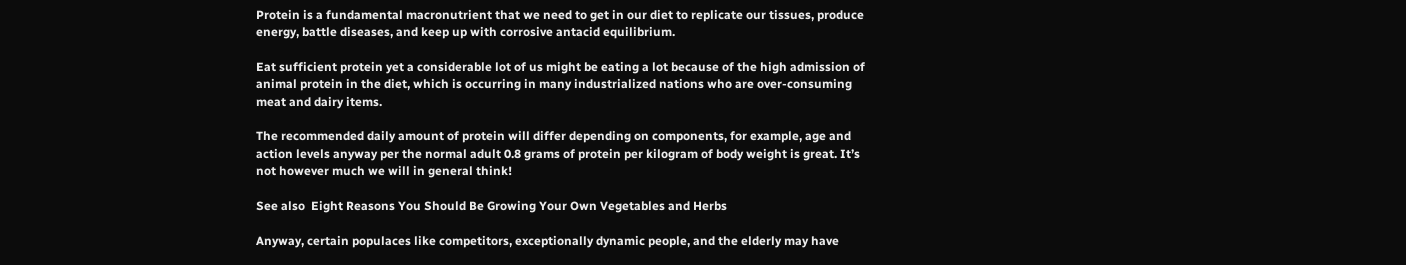Protein is a fundamental macronutrient that we need to get in our diet to replicate our tissues, produce energy, battle diseases, and keep up with corrosive antacid equilibrium.

Eat sufficient protein yet a considerable lot of us might be eating a lot because of the high admission of animal protein in the diet, which is occurring in many industrialized nations who are over-consuming meat and dairy items.

The recommended daily amount of protein will differ depending on components, for example, age and action levels anyway per the normal adult 0.8 grams of protein per kilogram of body weight is great. It’s not however much we will in general think!

See also  Eight Reasons You Should Be Growing Your Own Vegetables and Herbs

Anyway, certain populaces like competitors, exceptionally dynamic people, and the elderly may have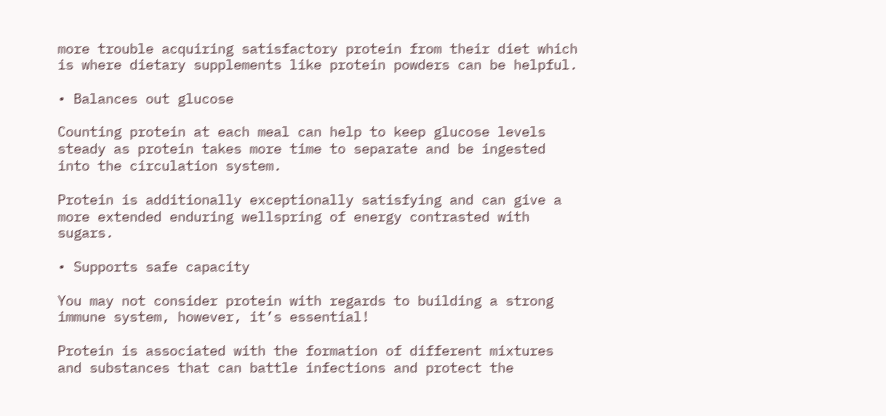more trouble acquiring satisfactory protein from their diet which is where dietary supplements like protein powders can be helpful.

• Balances out glucose

Counting protein at each meal can help to keep glucose levels steady as protein takes more time to separate and be ingested into the circulation system.

Protein is additionally exceptionally satisfying and can give a more extended enduring wellspring of energy contrasted with sugars.

• Supports safe capacity

You may not consider protein with regards to building a strong immune system, however, it’s essential!

Protein is associated with the formation of different mixtures and substances that can battle infections and protect the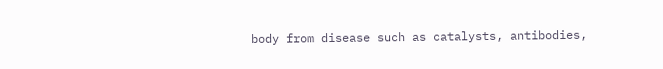body from disease such as catalysts, antibodies,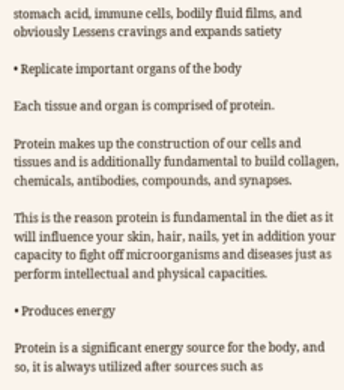stomach acid, immune cells, bodily fluid films, and obviously Lessens cravings and expands satiety

• Replicate important organs of the body

Each tissue and organ is comprised of protein.

Protein makes up the construction of our cells and tissues and is additionally fundamental to build collagen, chemicals, antibodies, compounds, and synapses.

This is the reason protein is fundamental in the diet as it will influence your skin, hair, nails, yet in addition your capacity to fight off microorganisms and diseases just as perform intellectual and physical capacities.

• Produces energy

Protein is a significant energy source for the body, and so, it is always utilized after sources such as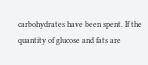carbohydrates have been spent. If the quantity of glucose and fats are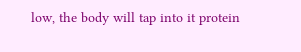low, the body will tap into it protein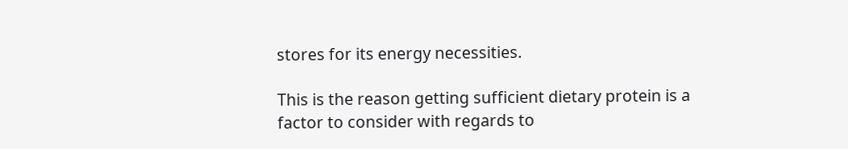stores for its energy necessities.

This is the reason getting sufficient dietary protein is a factor to consider with regards to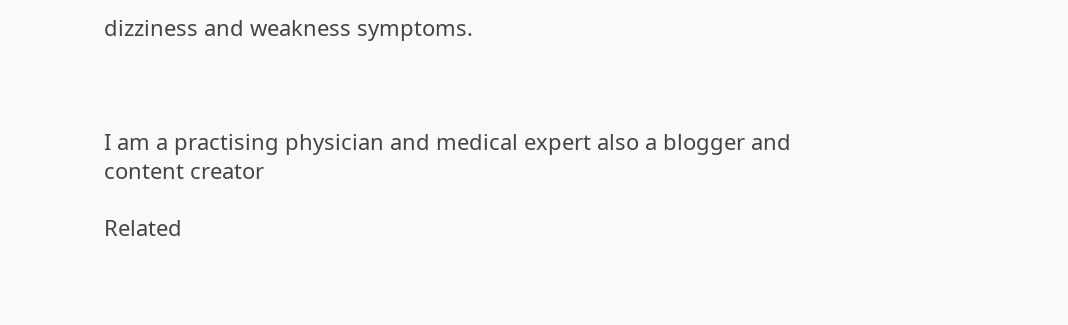dizziness and weakness symptoms.



I am a practising physician and medical expert also a blogger and content creator

Related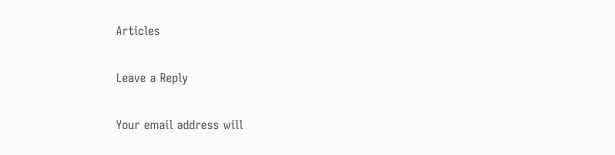Articles

Leave a Reply

Your email address will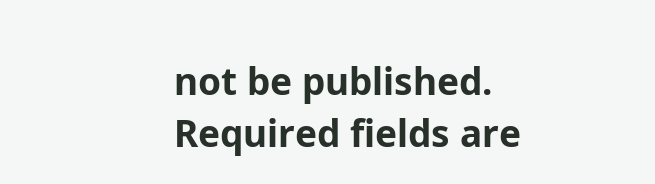not be published. Required fields are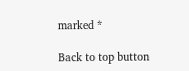marked *

Back to top button